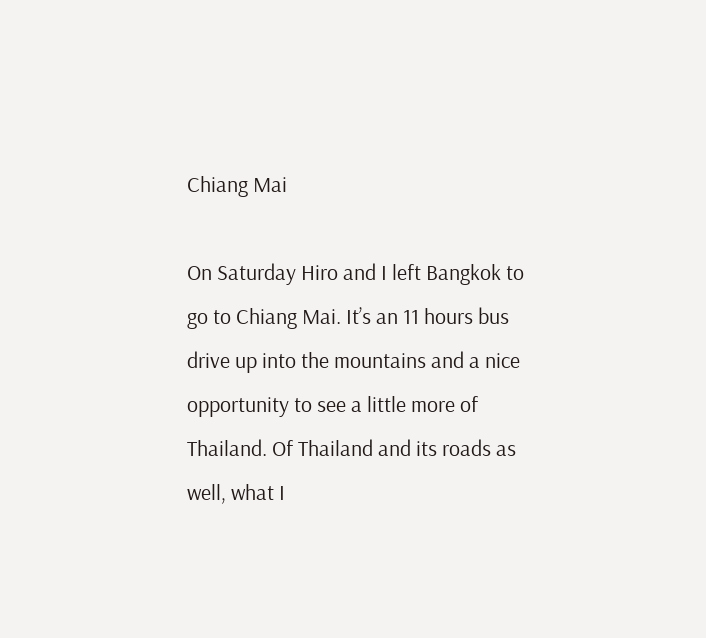Chiang Mai

On Saturday Hiro and I left Bangkok to go to Chiang Mai. It’s an 11 hours bus drive up into the mountains and a nice opportunity to see a little more of Thailand. Of Thailand and its roads as well, what I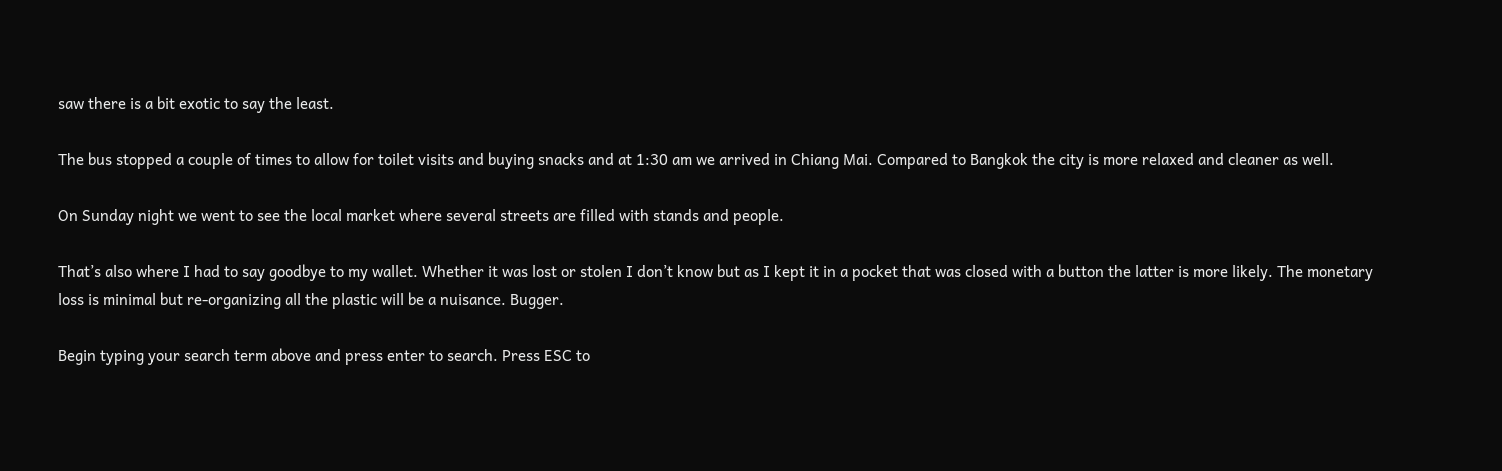saw there is a bit exotic to say the least.

The bus stopped a couple of times to allow for toilet visits and buying snacks and at 1:30 am we arrived in Chiang Mai. Compared to Bangkok the city is more relaxed and cleaner as well.

On Sunday night we went to see the local market where several streets are filled with stands and people.

That’s also where I had to say goodbye to my wallet. Whether it was lost or stolen I don’t know but as I kept it in a pocket that was closed with a button the latter is more likely. The monetary loss is minimal but re-organizing all the plastic will be a nuisance. Bugger.

Begin typing your search term above and press enter to search. Press ESC to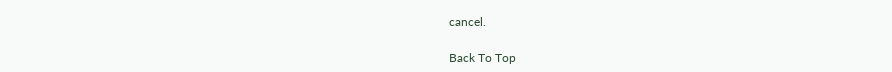cancel.

Back To Top